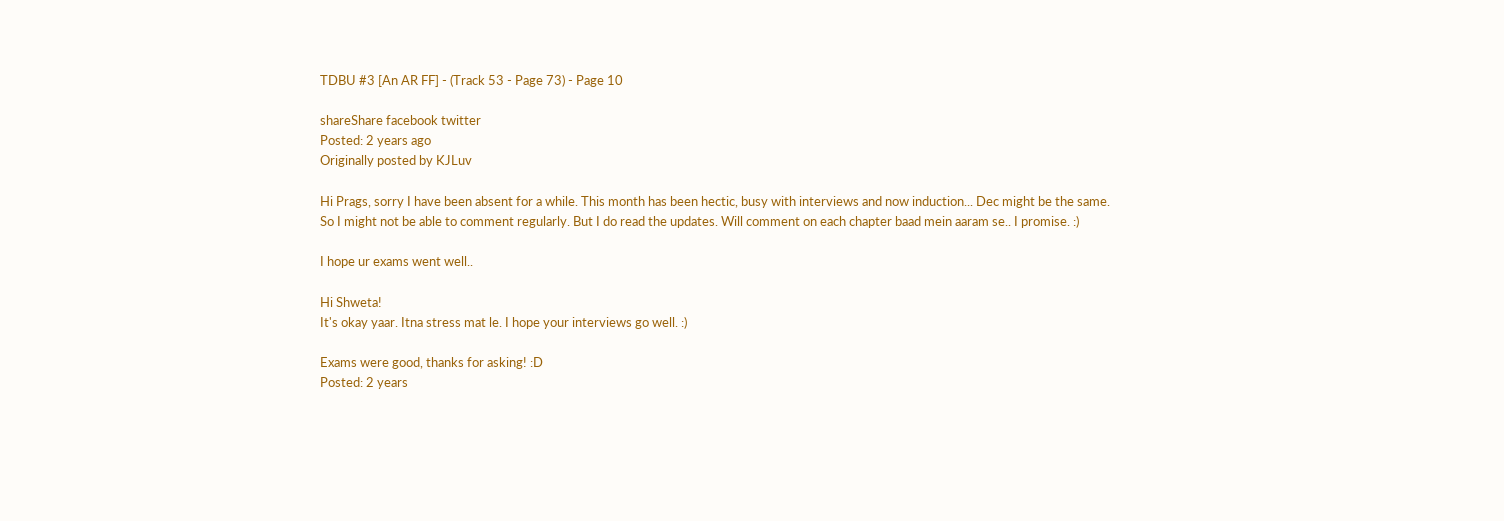TDBU #3 [An AR FF] - (Track 53 - Page 73) - Page 10

shareShare facebook twitter
Posted: 2 years ago
Originally posted by KJLuv

Hi Prags, sorry I have been absent for a while. This month has been hectic, busy with interviews and now induction... Dec might be the same.
So I might not be able to comment regularly. But I do read the updates. Will comment on each chapter baad mein aaram se.. I promise. :)

I hope ur exams went well..

Hi Shweta!
It's okay yaar. Itna stress mat le. I hope your interviews go well. :)

Exams were good, thanks for asking! :D
Posted: 2 years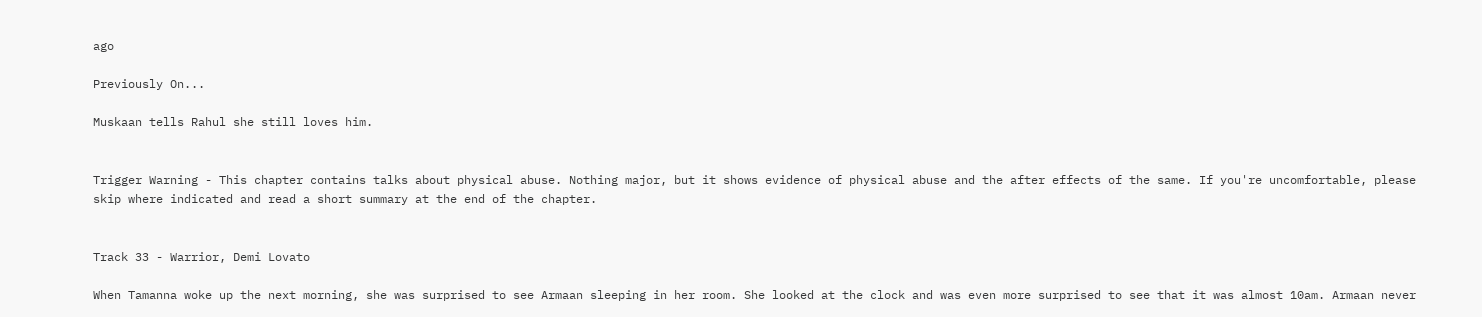ago

Previously On...

Muskaan tells Rahul she still loves him.


Trigger Warning - This chapter contains talks about physical abuse. Nothing major, but it shows evidence of physical abuse and the after effects of the same. If you're uncomfortable, please skip where indicated and read a short summary at the end of the chapter.


Track 33 - Warrior, Demi Lovato

When Tamanna woke up the next morning, she was surprised to see Armaan sleeping in her room. She looked at the clock and was even more surprised to see that it was almost 10am. Armaan never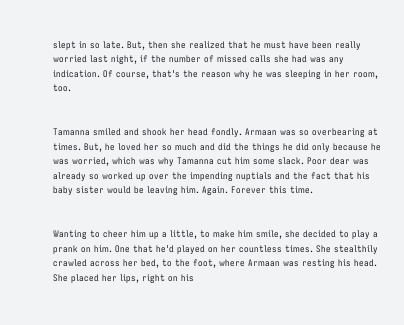slept in so late. But, then she realized that he must have been really worried last night, if the number of missed calls she had was any indication. Of course, that's the reason why he was sleeping in her room, too.


Tamanna smiled and shook her head fondly. Armaan was so overbearing at times. But, he loved her so much and did the things he did only because he was worried, which was why Tamanna cut him some slack. Poor dear was already so worked up over the impending nuptials and the fact that his baby sister would be leaving him. Again. Forever this time.


Wanting to cheer him up a little, to make him smile, she decided to play a prank on him. One that he'd played on her countless times. She stealthily crawled across her bed, to the foot, where Armaan was resting his head. She placed her lips, right on his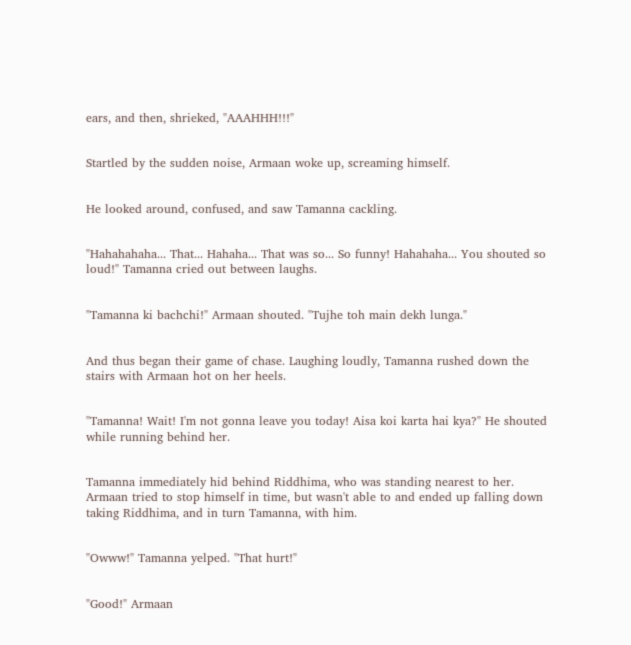ears, and then, shrieked, "AAAHHH!!!"


Startled by the sudden noise, Armaan woke up, screaming himself.


He looked around, confused, and saw Tamanna cackling.


"Hahahahaha... That... Hahaha... That was so... So funny! Hahahaha... You shouted so loud!" Tamanna cried out between laughs.


"Tamanna ki bachchi!" Armaan shouted. "Tujhe toh main dekh lunga."


And thus began their game of chase. Laughing loudly, Tamanna rushed down the stairs with Armaan hot on her heels.


"Tamanna! Wait! I'm not gonna leave you today! Aisa koi karta hai kya?" He shouted while running behind her.


Tamanna immediately hid behind Riddhima, who was standing nearest to her. Armaan tried to stop himself in time, but wasn't able to and ended up falling down taking Riddhima, and in turn Tamanna, with him.


"Owww!" Tamanna yelped. "That hurt!"


"Good!" Armaan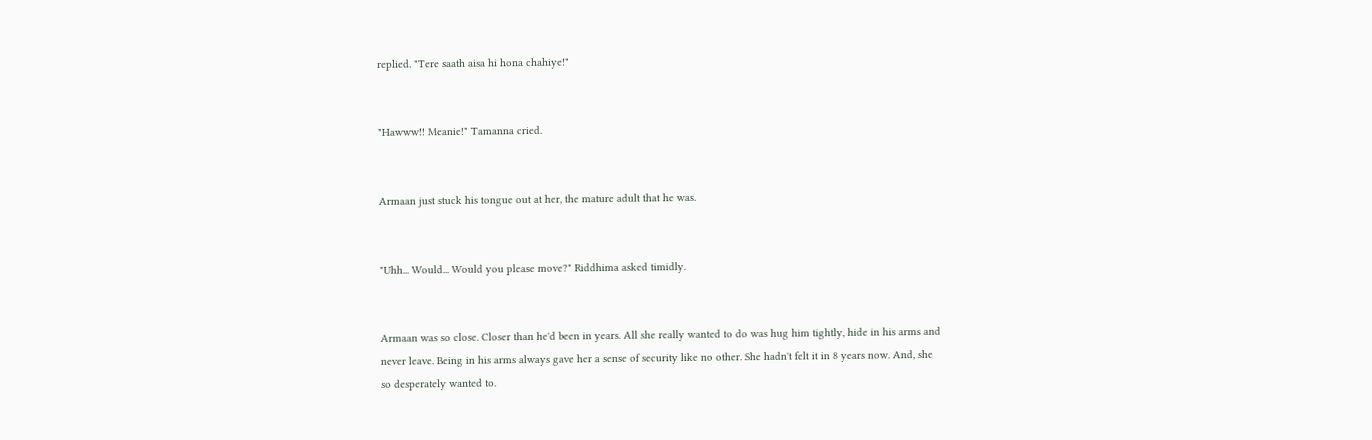replied. "Tere saath aisa hi hona chahiye!"


"Hawww!! Meanie!" Tamanna cried.


Armaan just stuck his tongue out at her, the mature adult that he was.


"Uhh... Would... Would you please move?" Riddhima asked timidly.


Armaan was so close. Closer than he'd been in years. All she really wanted to do was hug him tightly, hide in his arms and never leave. Being in his arms always gave her a sense of security like no other. She hadn't felt it in 8 years now. And, she so desperately wanted to.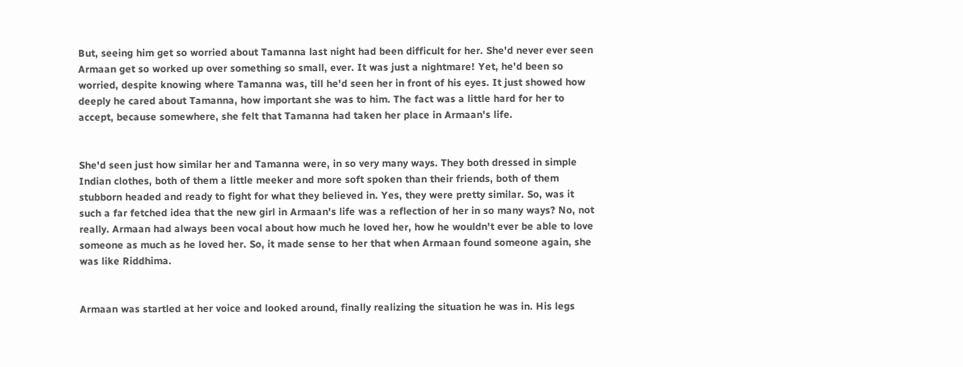But, seeing him get so worried about Tamanna last night had been difficult for her. She'd never ever seen Armaan get so worked up over something so small, ever. It was just a nightmare! Yet, he'd been so worried, despite knowing where Tamanna was, till he'd seen her in front of his eyes. It just showed how deeply he cared about Tamanna, how important she was to him. The fact was a little hard for her to accept, because somewhere, she felt that Tamanna had taken her place in Armaan's life.


She'd seen just how similar her and Tamanna were, in so very many ways. They both dressed in simple Indian clothes, both of them a little meeker and more soft spoken than their friends, both of them stubborn headed and ready to fight for what they believed in. Yes, they were pretty similar. So, was it such a far fetched idea that the new girl in Armaan's life was a reflection of her in so many ways? No, not really. Armaan had always been vocal about how much he loved her, how he wouldn't ever be able to love someone as much as he loved her. So, it made sense to her that when Armaan found someone again, she was like Riddhima.


Armaan was startled at her voice and looked around, finally realizing the situation he was in. His legs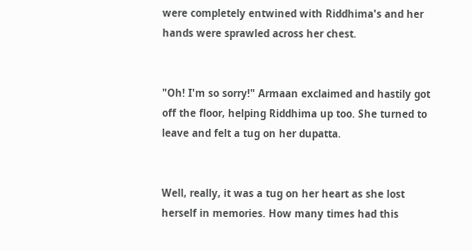were completely entwined with Riddhima's and her hands were sprawled across her chest.


"Oh! I'm so sorry!" Armaan exclaimed and hastily got off the floor, helping Riddhima up too. She turned to leave and felt a tug on her dupatta.


Well, really, it was a tug on her heart as she lost herself in memories. How many times had this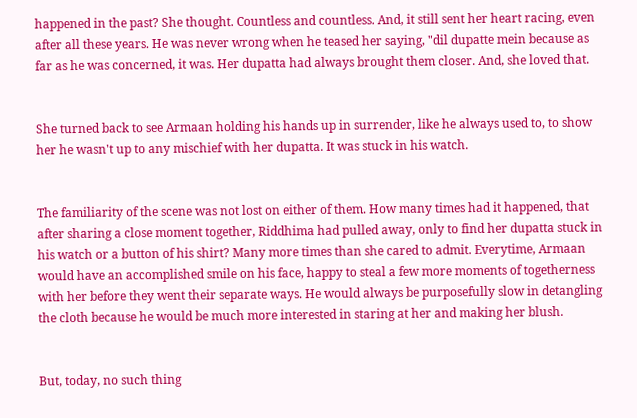happened in the past? She thought. Countless and countless. And, it still sent her heart racing, even after all these years. He was never wrong when he teased her saying, "dil dupatte mein because as far as he was concerned, it was. Her dupatta had always brought them closer. And, she loved that.


She turned back to see Armaan holding his hands up in surrender, like he always used to, to show her he wasn't up to any mischief with her dupatta. It was stuck in his watch.


The familiarity of the scene was not lost on either of them. How many times had it happened, that after sharing a close moment together, Riddhima had pulled away, only to find her dupatta stuck in his watch or a button of his shirt? Many more times than she cared to admit. Everytime, Armaan would have an accomplished smile on his face, happy to steal a few more moments of togetherness with her before they went their separate ways. He would always be purposefully slow in detangling the cloth because he would be much more interested in staring at her and making her blush.


But, today, no such thing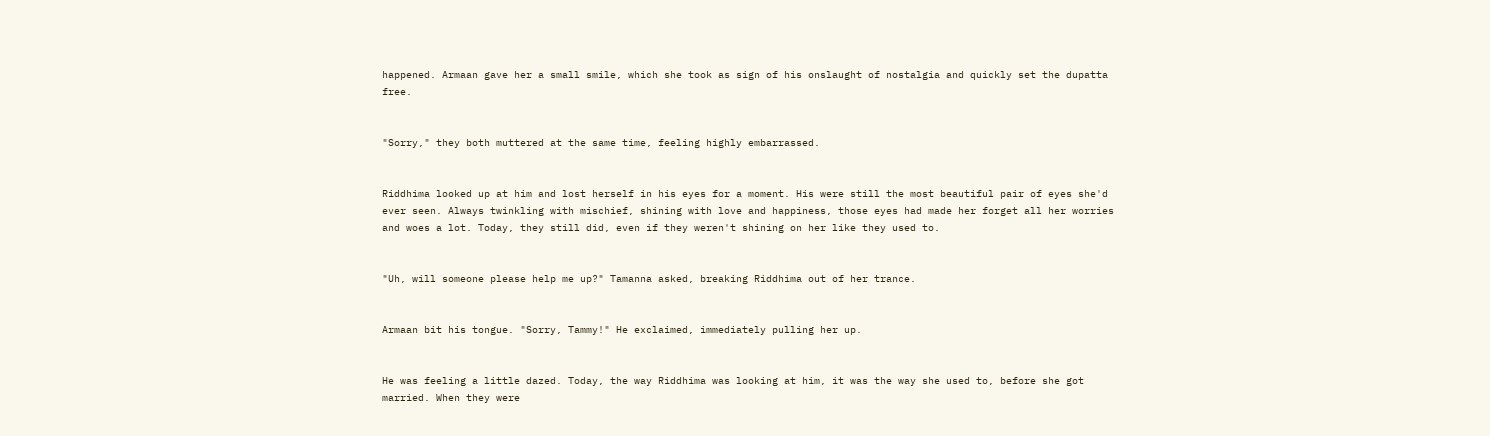happened. Armaan gave her a small smile, which she took as sign of his onslaught of nostalgia and quickly set the dupatta free.


"Sorry," they both muttered at the same time, feeling highly embarrassed.


Riddhima looked up at him and lost herself in his eyes for a moment. His were still the most beautiful pair of eyes she'd ever seen. Always twinkling with mischief, shining with love and happiness, those eyes had made her forget all her worries and woes a lot. Today, they still did, even if they weren't shining on her like they used to.


"Uh, will someone please help me up?" Tamanna asked, breaking Riddhima out of her trance.


Armaan bit his tongue. "Sorry, Tammy!" He exclaimed, immediately pulling her up.


He was feeling a little dazed. Today, the way Riddhima was looking at him, it was the way she used to, before she got married. When they were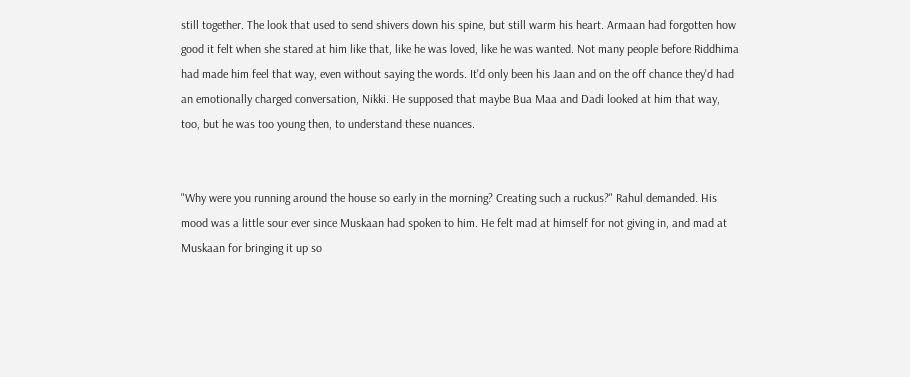still together. The look that used to send shivers down his spine, but still warm his heart. Armaan had forgotten how good it felt when she stared at him like that, like he was loved, like he was wanted. Not many people before Riddhima had made him feel that way, even without saying the words. It'd only been his Jaan and on the off chance they'd had an emotionally charged conversation, Nikki. He supposed that maybe Bua Maa and Dadi looked at him that way, too, but he was too young then, to understand these nuances.


"Why were you running around the house so early in the morning? Creating such a ruckus?" Rahul demanded. His mood was a little sour ever since Muskaan had spoken to him. He felt mad at himself for not giving in, and mad at Muskaan for bringing it up so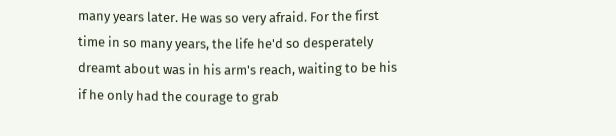many years later. He was so very afraid. For the first time in so many years, the life he'd so desperately dreamt about was in his arm's reach, waiting to be his if he only had the courage to grab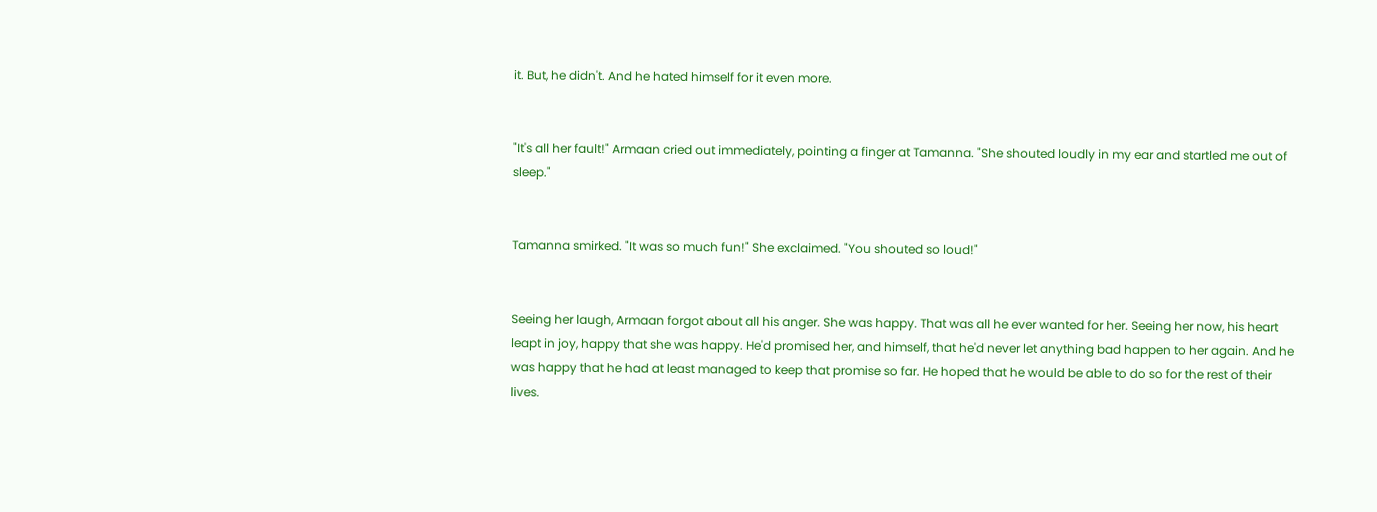it. But, he didn't. And he hated himself for it even more.


"It's all her fault!" Armaan cried out immediately, pointing a finger at Tamanna. "She shouted loudly in my ear and startled me out of sleep."


Tamanna smirked. "It was so much fun!" She exclaimed. "You shouted so loud!"


Seeing her laugh, Armaan forgot about all his anger. She was happy. That was all he ever wanted for her. Seeing her now, his heart leapt in joy, happy that she was happy. He'd promised her, and himself, that he'd never let anything bad happen to her again. And he was happy that he had at least managed to keep that promise so far. He hoped that he would be able to do so for the rest of their lives.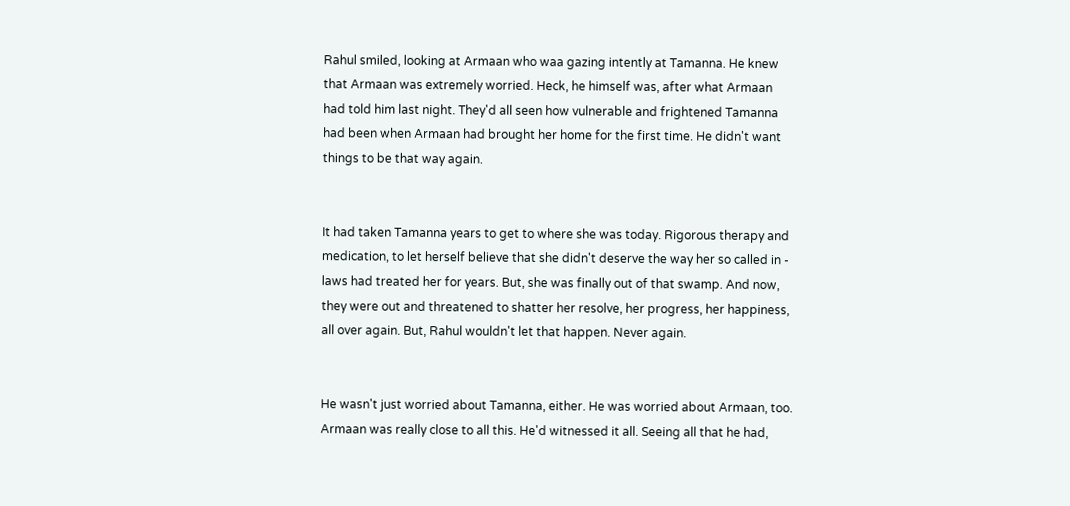Rahul smiled, looking at Armaan who waa gazing intently at Tamanna. He knew that Armaan was extremely worried. Heck, he himself was, after what Armaan had told him last night. They'd all seen how vulnerable and frightened Tamanna had been when Armaan had brought her home for the first time. He didn't want things to be that way again.


It had taken Tamanna years to get to where she was today. Rigorous therapy and medication, to let herself believe that she didn't deserve the way her so called in - laws had treated her for years. But, she was finally out of that swamp. And now, they were out and threatened to shatter her resolve, her progress, her happiness, all over again. But, Rahul wouldn't let that happen. Never again.


He wasn't just worried about Tamanna, either. He was worried about Armaan, too. Armaan was really close to all this. He'd witnessed it all. Seeing all that he had,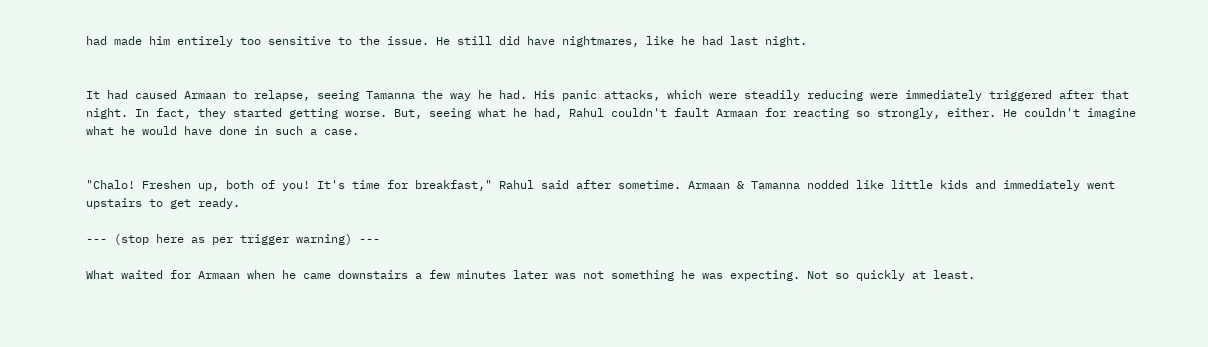had made him entirely too sensitive to the issue. He still did have nightmares, like he had last night.


It had caused Armaan to relapse, seeing Tamanna the way he had. His panic attacks, which were steadily reducing were immediately triggered after that night. In fact, they started getting worse. But, seeing what he had, Rahul couldn't fault Armaan for reacting so strongly, either. He couldn't imagine what he would have done in such a case.


"Chalo! Freshen up, both of you! It's time for breakfast," Rahul said after sometime. Armaan & Tamanna nodded like little kids and immediately went upstairs to get ready.

--- (stop here as per trigger warning) ---

What waited for Armaan when he came downstairs a few minutes later was not something he was expecting. Not so quickly at least.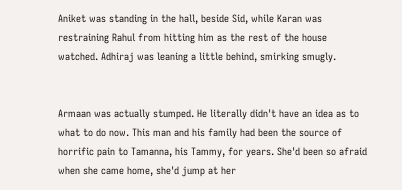Aniket was standing in the hall, beside Sid, while Karan was restraining Rahul from hitting him as the rest of the house watched. Adhiraj was leaning a little behind, smirking smugly.


Armaan was actually stumped. He literally didn't have an idea as to what to do now. This man and his family had been the source of horrific pain to Tamanna, his Tammy, for years. She'd been so afraid when she came home, she'd jump at her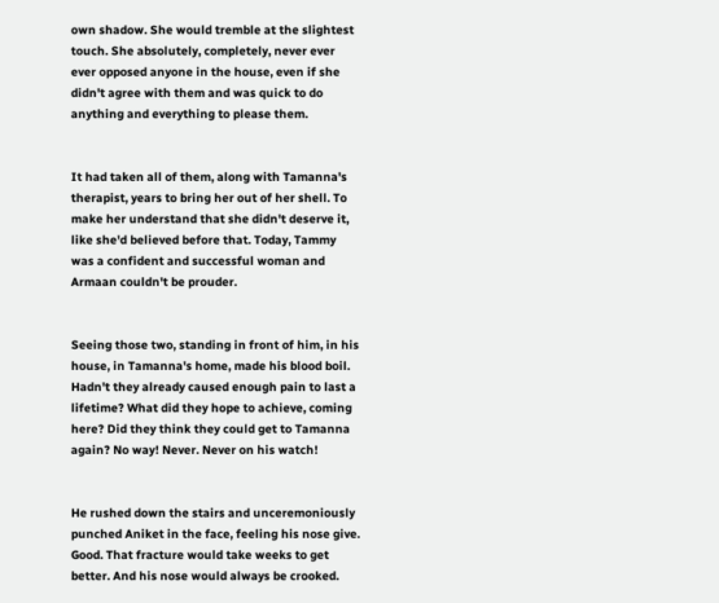own shadow. She would tremble at the slightest touch. She absolutely, completely, never ever ever opposed anyone in the house, even if she didn't agree with them and was quick to do anything and everything to please them.


It had taken all of them, along with Tamanna's therapist, years to bring her out of her shell. To make her understand that she didn't deserve it, like she'd believed before that. Today, Tammy was a confident and successful woman and Armaan couldn't be prouder.


Seeing those two, standing in front of him, in his house, in Tamanna's home, made his blood boil. Hadn't they already caused enough pain to last a lifetime? What did they hope to achieve, coming here? Did they think they could get to Tamanna again? No way! Never. Never on his watch!


He rushed down the stairs and unceremoniously punched Aniket in the face, feeling his nose give. Good. That fracture would take weeks to get better. And his nose would always be crooked.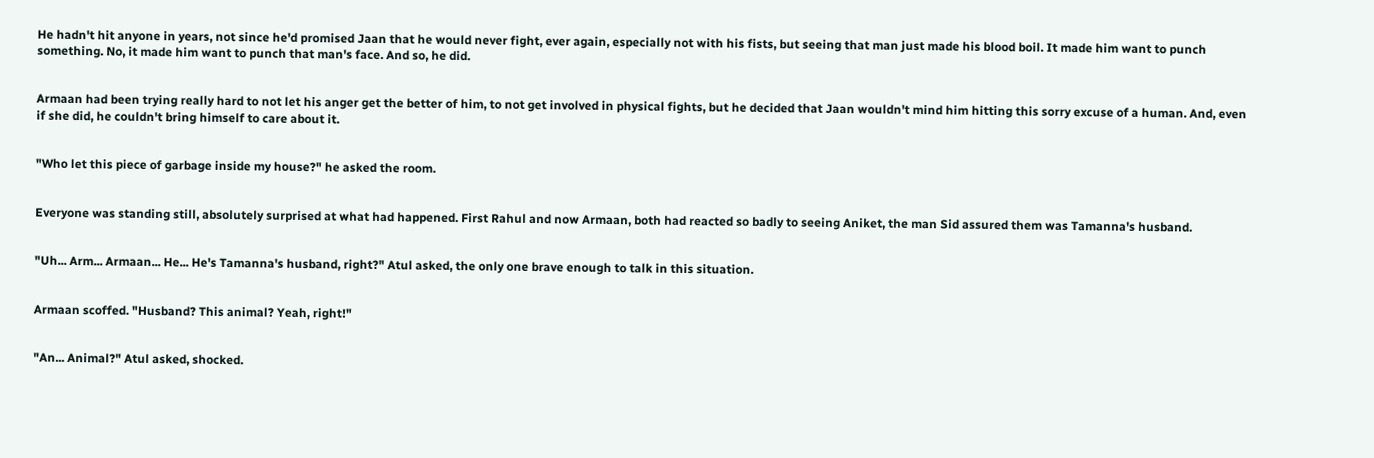He hadn't hit anyone in years, not since he'd promised Jaan that he would never fight, ever again, especially not with his fists, but seeing that man just made his blood boil. It made him want to punch something. No, it made him want to punch that man's face. And so, he did.


Armaan had been trying really hard to not let his anger get the better of him, to not get involved in physical fights, but he decided that Jaan wouldn't mind him hitting this sorry excuse of a human. And, even if she did, he couldn't bring himself to care about it.


"Who let this piece of garbage inside my house?" he asked the room.


Everyone was standing still, absolutely surprised at what had happened. First Rahul and now Armaan, both had reacted so badly to seeing Aniket, the man Sid assured them was Tamanna's husband.


"Uh... Arm... Armaan... He... He's Tamanna's husband, right?" Atul asked, the only one brave enough to talk in this situation.


Armaan scoffed. "Husband? This animal? Yeah, right!"


"An... Animal?" Atul asked, shocked.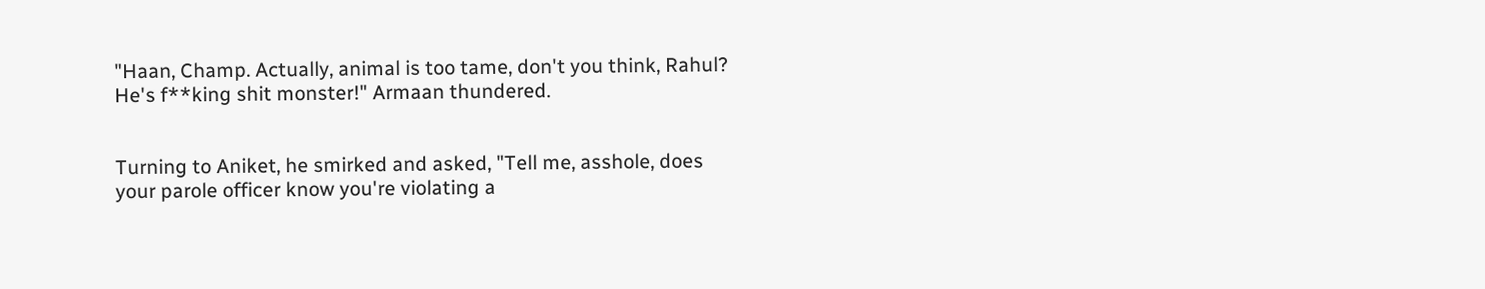"Haan, Champ. Actually, animal is too tame, don't you think, Rahul? He's f**king shit monster!" Armaan thundered.


Turning to Aniket, he smirked and asked, "Tell me, asshole, does your parole officer know you're violating a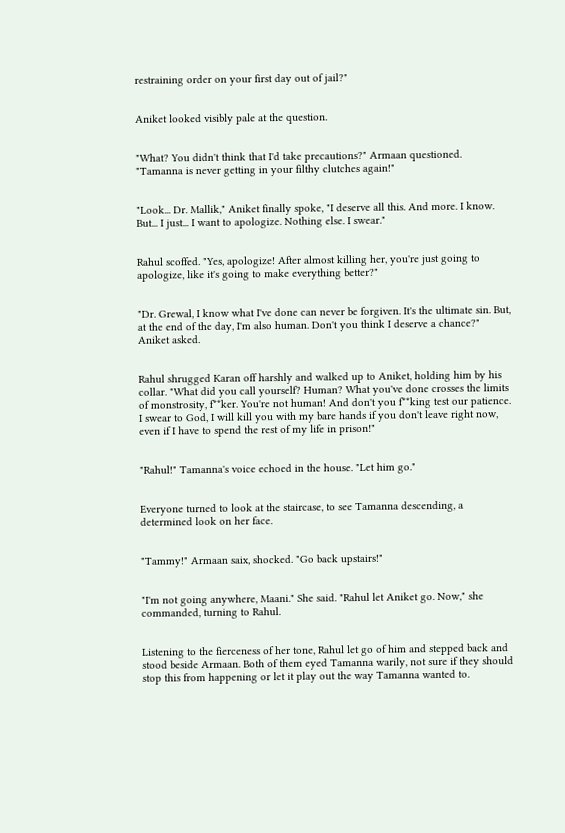restraining order on your first day out of jail?"


Aniket looked visibly pale at the question.


"What? You didn't think that I'd take precautions?" Armaan questioned. "Tamanna is never getting in your filthy clutches again!"


"Look... Dr. Mallik," Aniket finally spoke, "I deserve all this. And more. I know. But... I just... I want to apologize. Nothing else. I swear."


Rahul scoffed. "Yes, apologize! After almost killing her, you're just going to apologize, like it's going to make everything better?"


"Dr. Grewal, I know what I've done can never be forgiven. It's the ultimate sin. But, at the end of the day, I'm also human. Don't you think I deserve a chance?" Aniket asked.


Rahul shrugged Karan off harshly and walked up to Aniket, holding him by his collar. "What did you call yourself? Human? What you've done crosses the limits of monstrosity, f**ker. You're not human! And don't you f**king test our patience. I swear to God, I will kill you with my bare hands if you don't leave right now, even if I have to spend the rest of my life in prison!"


"Rahul!" Tamanna's voice echoed in the house. "Let him go."


Everyone turned to look at the staircase, to see Tamanna descending, a determined look on her face.


"Tammy!" Armaan saix, shocked. "Go back upstairs!"


"I'm not going anywhere, Maani." She said. "Rahul let Aniket go. Now," she commanded, turning to Rahul.


Listening to the fierceness of her tone, Rahul let go of him and stepped back and stood beside Armaan. Both of them eyed Tamanna warily, not sure if they should stop this from happening or let it play out the way Tamanna wanted to.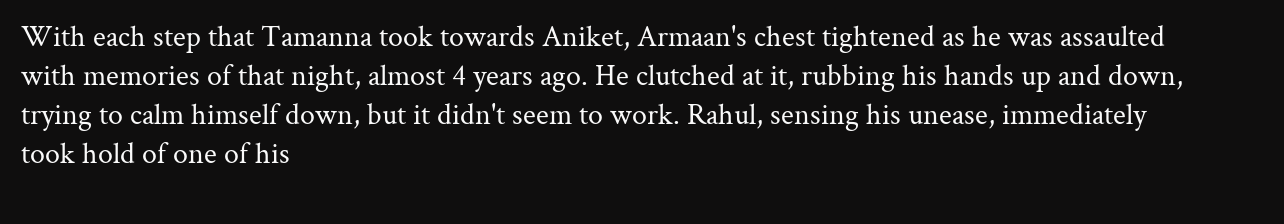With each step that Tamanna took towards Aniket, Armaan's chest tightened as he was assaulted with memories of that night, almost 4 years ago. He clutched at it, rubbing his hands up and down, trying to calm himself down, but it didn't seem to work. Rahul, sensing his unease, immediately took hold of one of his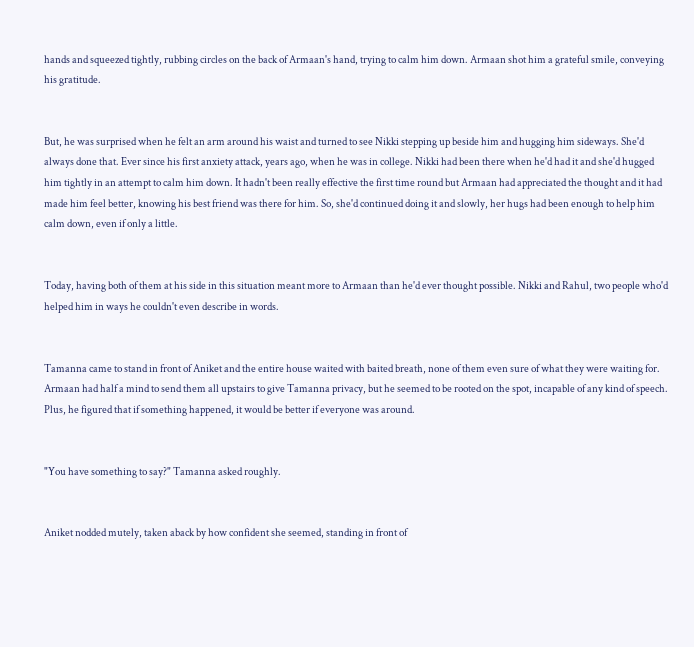hands and squeezed tightly, rubbing circles on the back of Armaan's hand, trying to calm him down. Armaan shot him a grateful smile, conveying his gratitude.


But, he was surprised when he felt an arm around his waist and turned to see Nikki stepping up beside him and hugging him sideways. She'd always done that. Ever since his first anxiety attack, years ago, when he was in college. Nikki had been there when he'd had it and she'd hugged him tightly in an attempt to calm him down. It hadn't been really effective the first time round but Armaan had appreciated the thought and it had made him feel better, knowing his best friend was there for him. So, she'd continued doing it and slowly, her hugs had been enough to help him calm down, even if only a little.


Today, having both of them at his side in this situation meant more to Armaan than he'd ever thought possible. Nikki and Rahul, two people who'd helped him in ways he couldn't even describe in words.


Tamanna came to stand in front of Aniket and the entire house waited with baited breath, none of them even sure of what they were waiting for. Armaan had half a mind to send them all upstairs to give Tamanna privacy, but he seemed to be rooted on the spot, incapable of any kind of speech. Plus, he figured that if something happened, it would be better if everyone was around.


"You have something to say?" Tamanna asked roughly.


Aniket nodded mutely, taken aback by how confident she seemed, standing in front of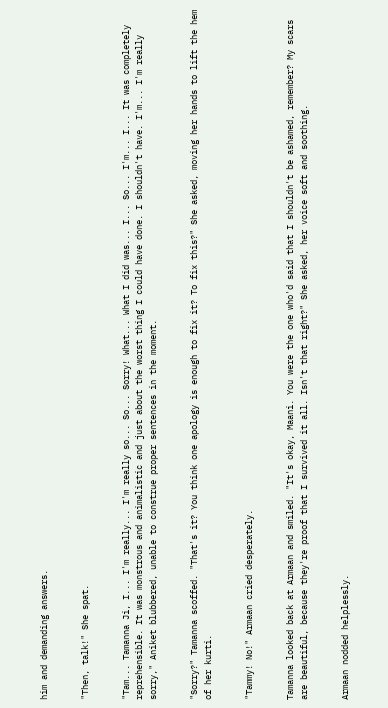him and demanding answers.


"Then, talk!" She spat.


"Tam... Tamanna Ji, I... I'm really... I'm really so... So... Sorry! What... What I did was... I... So... I'm... I... It was completely reprehensible. It was monstrous and animalistic and just about the worst thing I could have done. I shouldn't have. I'm... I'm really sorry," Aniket blubbered, unable to construe proper sentences in the moment.


"Sorry?" Tamanna scoffed. "That's it? You think one apology is enough to fix it? To fix this?" She asked, moving her hands to lift the hem of her kurti.


"Tammy! No!" Armaan cried desperately.


Tamanna looked back at Armaan and smiled. "It's okay, Maani. You were the one who'd said that I shouldn't be ashamed, remember? My scars are beautiful, because they're proof that I survived it all. Isn't that right?" She asked, her voice soft and soothing.


Armaan nodded helplessly.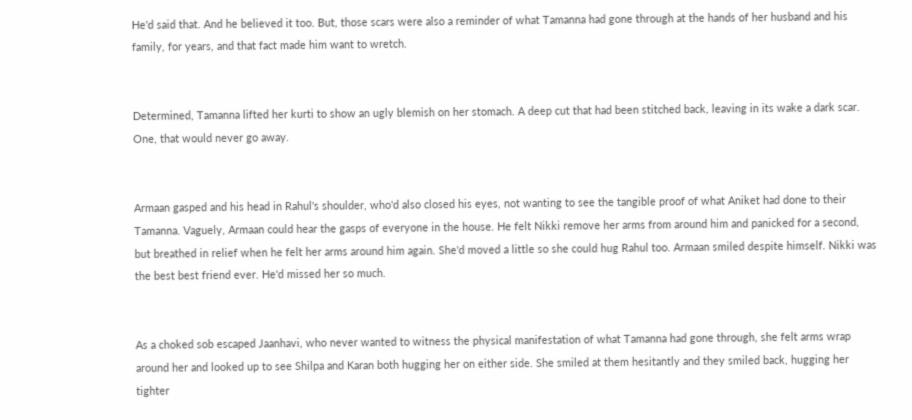He'd said that. And he believed it too. But, those scars were also a reminder of what Tamanna had gone through at the hands of her husband and his family, for years, and that fact made him want to wretch.


Determined, Tamanna lifted her kurti to show an ugly blemish on her stomach. A deep cut that had been stitched back, leaving in its wake a dark scar. One, that would never go away.


Armaan gasped and his head in Rahul's shoulder, who'd also closed his eyes, not wanting to see the tangible proof of what Aniket had done to their Tamanna. Vaguely, Armaan could hear the gasps of everyone in the house. He felt Nikki remove her arms from around him and panicked for a second, but breathed in relief when he felt her arms around him again. She'd moved a little so she could hug Rahul too. Armaan smiled despite himself. Nikki was the best best friend ever. He'd missed her so much.


As a choked sob escaped Jaanhavi, who never wanted to witness the physical manifestation of what Tamanna had gone through, she felt arms wrap around her and looked up to see Shilpa and Karan both hugging her on either side. She smiled at them hesitantly and they smiled back, hugging her tighter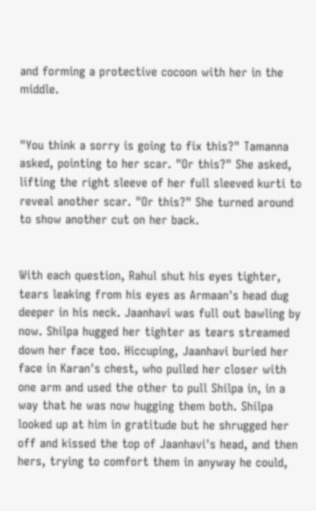and forming a protective cocoon with her in the middle.


"You think a sorry is going to fix this?" Tamanna asked, pointing to her scar. "Or this?" She asked, lifting the right sleeve of her full sleeved kurti to reveal another scar. "Or this?" She turned around to show another cut on her back.


With each question, Rahul shut his eyes tighter, tears leaking from his eyes as Armaan's head dug deeper in his neck. Jaanhavi was full out bawling by now. Shilpa hugged her tighter as tears streamed down her face too. Hiccuping, Jaanhavi buried her face in Karan's chest, who pulled her closer with one arm and used the other to pull Shilpa in, in a way that he was now hugging them both. Shilpa looked up at him in gratitude but he shrugged her off and kissed the top of Jaanhavi's head, and then hers, trying to comfort them in anyway he could,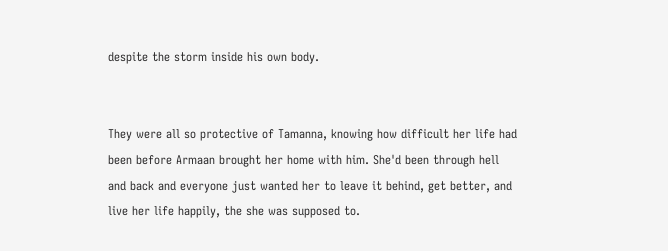despite the storm inside his own body.


They were all so protective of Tamanna, knowing how difficult her life had been before Armaan brought her home with him. She'd been through hell and back and everyone just wanted her to leave it behind, get better, and live her life happily, the she was supposed to.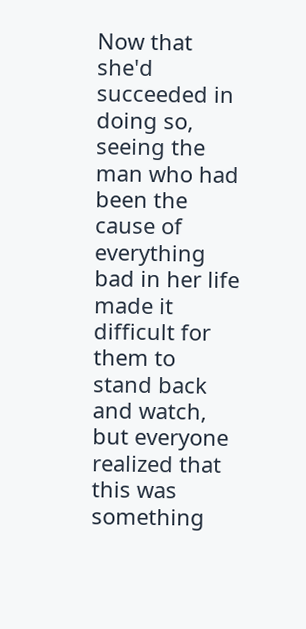Now that she'd succeeded in doing so, seeing the man who had been the cause of everything bad in her life made it difficult for them to stand back and watch, but everyone realized that this was something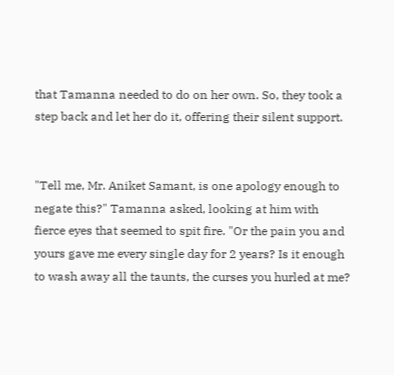that Tamanna needed to do on her own. So, they took a step back and let her do it, offering their silent support.


"Tell me, Mr. Aniket Samant, is one apology enough to negate this?" Tamanna asked, looking at him with fierce eyes that seemed to spit fire. "Or the pain you and yours gave me every single day for 2 years? Is it enough to wash away all the taunts, the curses you hurled at me?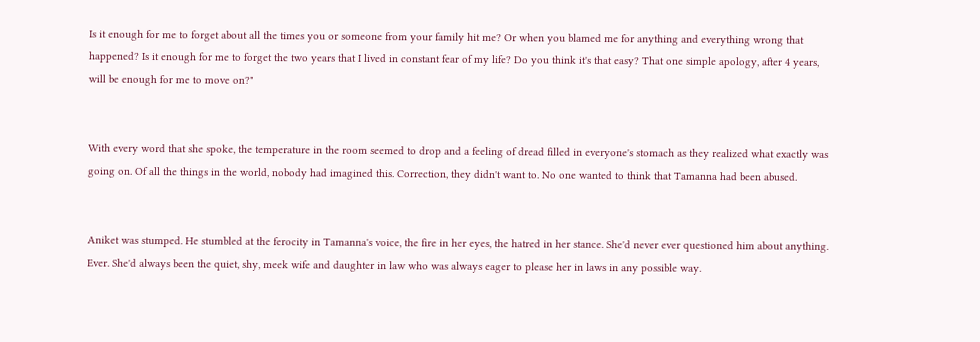Is it enough for me to forget about all the times you or someone from your family hit me? Or when you blamed me for anything and everything wrong that happened? Is it enough for me to forget the two years that I lived in constant fear of my life? Do you think it's that easy? That one simple apology, after 4 years, will be enough for me to move on?"


With every word that she spoke, the temperature in the room seemed to drop and a feeling of dread filled in everyone's stomach as they realized what exactly was going on. Of all the things in the world, nobody had imagined this. Correction, they didn't want to. No one wanted to think that Tamanna had been abused.


Aniket was stumped. He stumbled at the ferocity in Tamanna's voice, the fire in her eyes, the hatred in her stance. She'd never ever questioned him about anything. Ever. She'd always been the quiet, shy, meek wife and daughter in law who was always eager to please her in laws in any possible way.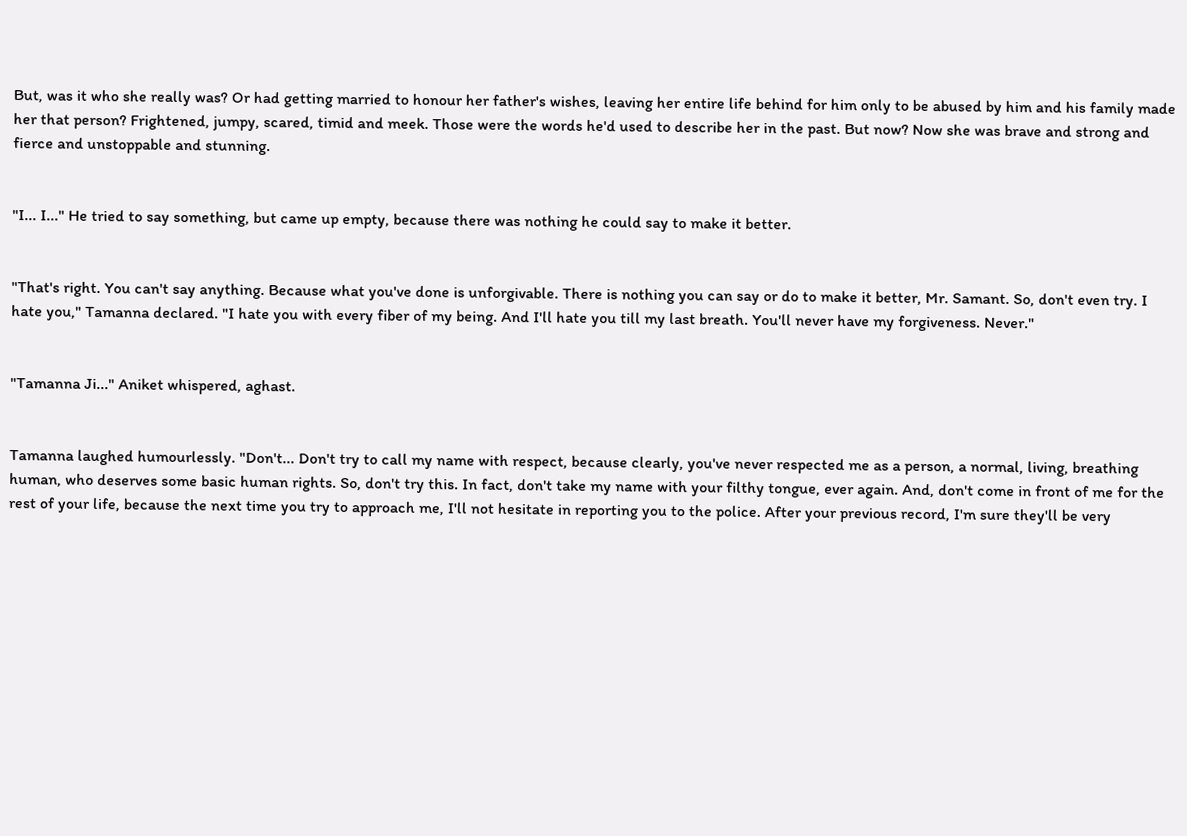But, was it who she really was? Or had getting married to honour her father's wishes, leaving her entire life behind for him only to be abused by him and his family made her that person? Frightened, jumpy, scared, timid and meek. Those were the words he'd used to describe her in the past. But now? Now she was brave and strong and fierce and unstoppable and stunning.


"I... I..." He tried to say something, but came up empty, because there was nothing he could say to make it better.


"That's right. You can't say anything. Because what you've done is unforgivable. There is nothing you can say or do to make it better, Mr. Samant. So, don't even try. I hate you," Tamanna declared. "I hate you with every fiber of my being. And I'll hate you till my last breath. You'll never have my forgiveness. Never."


"Tamanna Ji..." Aniket whispered, aghast.


Tamanna laughed humourlessly. "Don't... Don't try to call my name with respect, because clearly, you've never respected me as a person, a normal, living, breathing human, who deserves some basic human rights. So, don't try this. In fact, don't take my name with your filthy tongue, ever again. And, don't come in front of me for the rest of your life, because the next time you try to approach me, I'll not hesitate in reporting you to the police. After your previous record, I'm sure they'll be very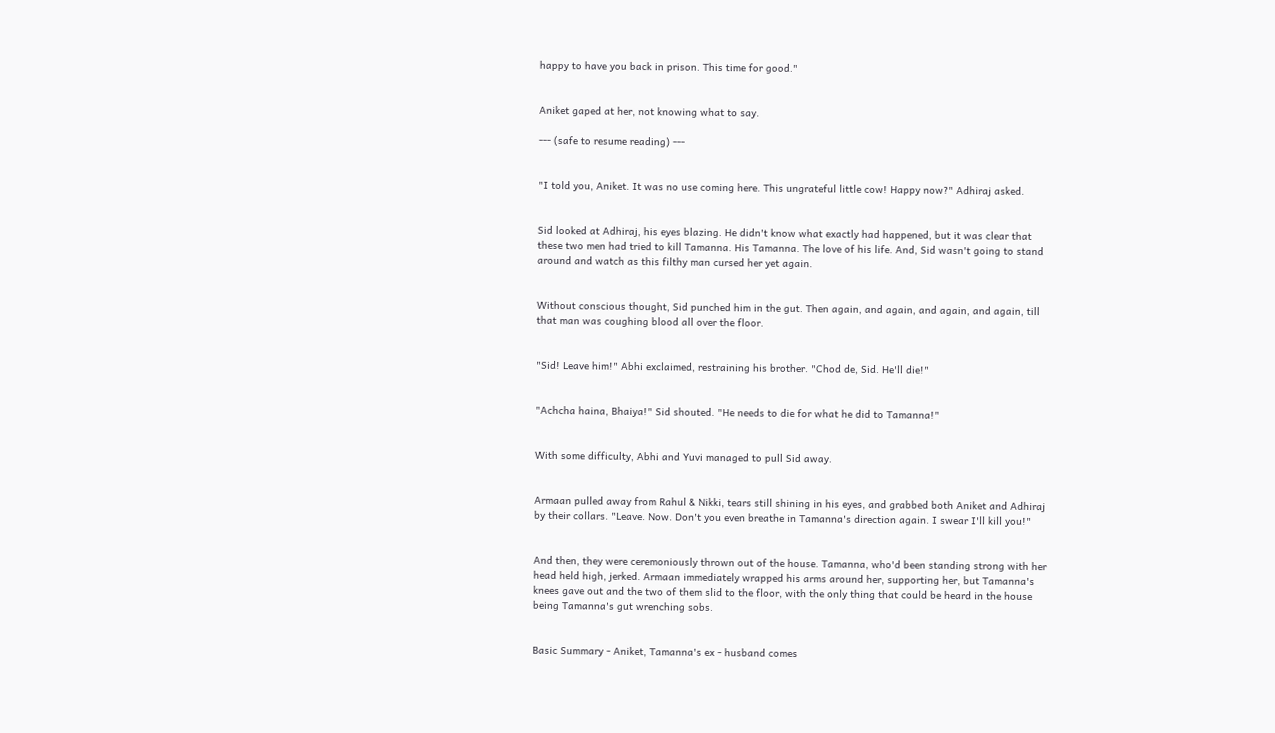happy to have you back in prison. This time for good."


Aniket gaped at her, not knowing what to say.

--- (safe to resume reading) ---


"I told you, Aniket. It was no use coming here. This ungrateful little cow! Happy now?" Adhiraj asked.


Sid looked at Adhiraj, his eyes blazing. He didn't know what exactly had happened, but it was clear that these two men had tried to kill Tamanna. His Tamanna. The love of his life. And, Sid wasn't going to stand around and watch as this filthy man cursed her yet again.


Without conscious thought, Sid punched him in the gut. Then again, and again, and again, and again, till that man was coughing blood all over the floor.


"Sid! Leave him!" Abhi exclaimed, restraining his brother. "Chod de, Sid. He'll die!"


"Achcha haina, Bhaiya!" Sid shouted. "He needs to die for what he did to Tamanna!"


With some difficulty, Abhi and Yuvi managed to pull Sid away.


Armaan pulled away from Rahul & Nikki, tears still shining in his eyes, and grabbed both Aniket and Adhiraj by their collars. "Leave. Now. Don't you even breathe in Tamanna's direction again. I swear I'll kill you!"


And then, they were ceremoniously thrown out of the house. Tamanna, who'd been standing strong with her head held high, jerked. Armaan immediately wrapped his arms around her, supporting her, but Tamanna's knees gave out and the two of them slid to the floor, with the only thing that could be heard in the house being Tamanna's gut wrenching sobs.


Basic Summary - Aniket, Tamanna's ex - husband comes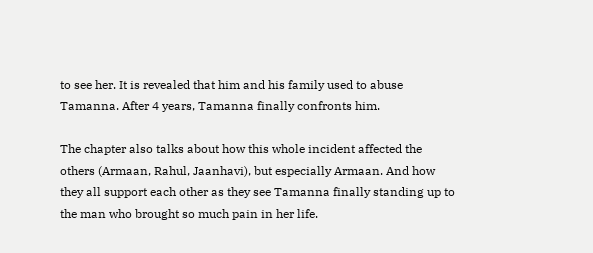to see her. It is revealed that him and his family used to abuse Tamanna. After 4 years, Tamanna finally confronts him.

The chapter also talks about how this whole incident affected the others (Armaan, Rahul, Jaanhavi), but especially Armaan. And how they all support each other as they see Tamanna finally standing up to the man who brought so much pain in her life.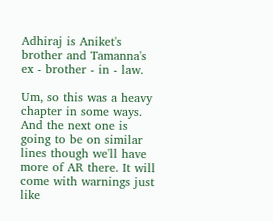Adhiraj is Aniket's brother and Tamanna's ex - brother - in - law.

Um, so this was a heavy chapter in some ways. And the next one is going to be on similar lines though we'll have more of AR there. It will come with warnings just like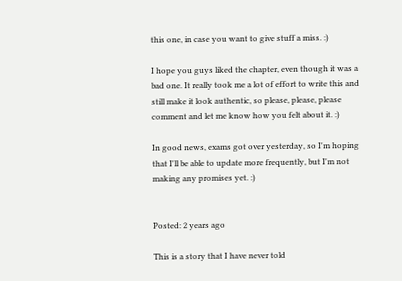this one, in case you want to give stuff a miss. :)

I hope you guys liked the chapter, even though it was a bad one. It really took me a lot of effort to write this and still make it look authentic, so please, please, please comment and let me know how you felt about it. :)

In good news, exams got over yesterday, so I'm hoping that I'll be able to update more frequently, but I'm not making any promises yet. :)


Posted: 2 years ago

This is a story that I have never told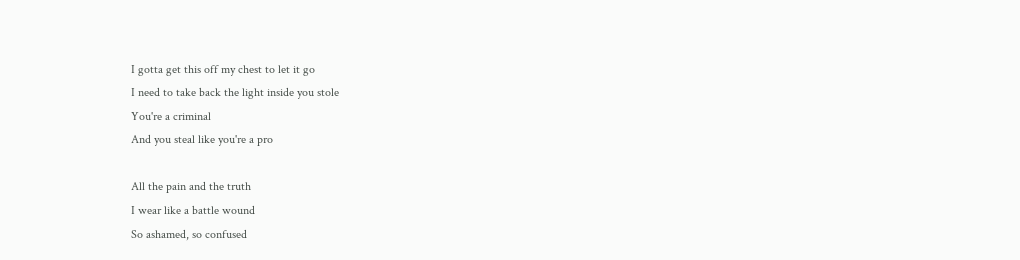I gotta get this off my chest to let it go
I need to take back the light inside you stole
You're a criminal
And you steal like you're a pro

All the pain and the truth
I wear like a battle wound
So ashamed, so confused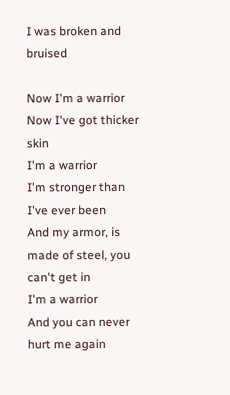I was broken and bruised

Now I'm a warrior
Now I've got thicker skin
I'm a warrior
I'm stronger than I've ever been
And my armor, is made of steel, you can't get in
I'm a warrior
And you can never hurt me again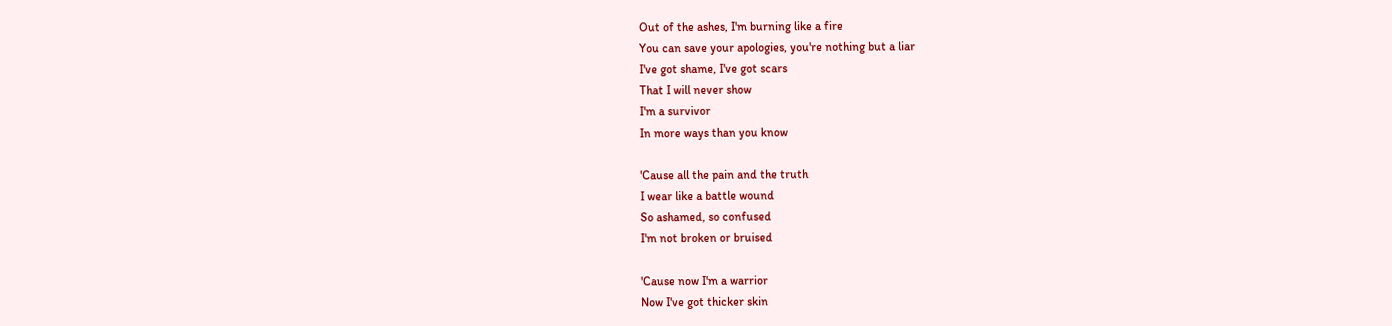Out of the ashes, I'm burning like a fire
You can save your apologies, you're nothing but a liar
I've got shame, I've got scars
That I will never show
I'm a survivor
In more ways than you know

'Cause all the pain and the truth
I wear like a battle wound
So ashamed, so confused
I'm not broken or bruised

'Cause now I'm a warrior
Now I've got thicker skin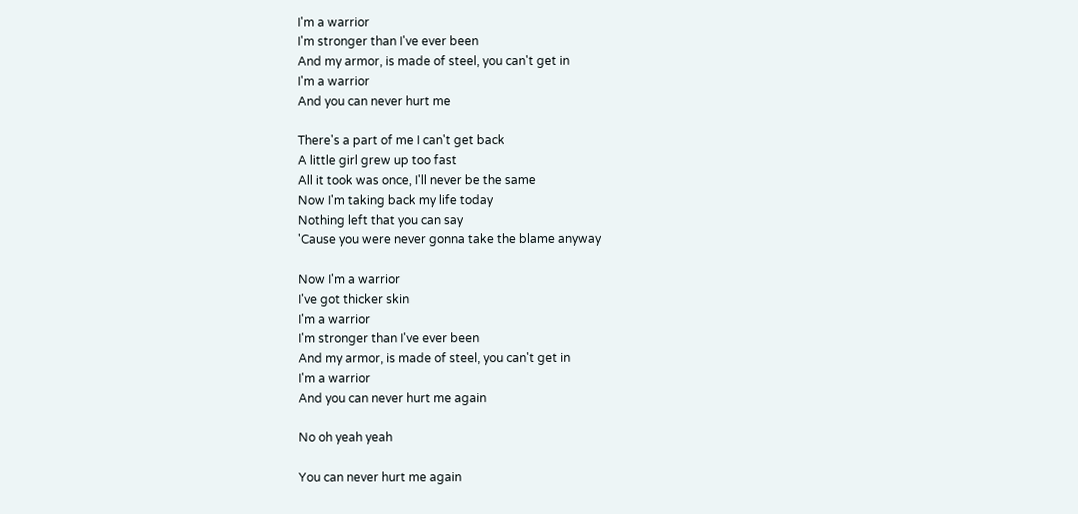I'm a warrior
I'm stronger than I've ever been
And my armor, is made of steel, you can't get in
I'm a warrior
And you can never hurt me

There's a part of me I can't get back
A little girl grew up too fast
All it took was once, I'll never be the same
Now I'm taking back my life today
Nothing left that you can say
'Cause you were never gonna take the blame anyway

Now I'm a warrior
I've got thicker skin
I'm a warrior
I'm stronger than I've ever been
And my armor, is made of steel, you can't get in
I'm a warrior
And you can never hurt me again

No oh yeah yeah

You can never hurt me again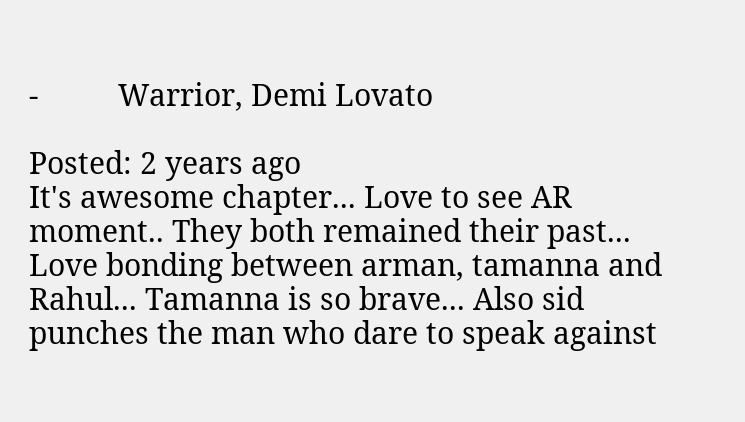-          Warrior, Demi Lovato

Posted: 2 years ago
It's awesome chapter... Love to see AR moment.. They both remained their past... Love bonding between arman, tamanna and Rahul... Tamanna is so brave... Also sid punches the man who dare to speak against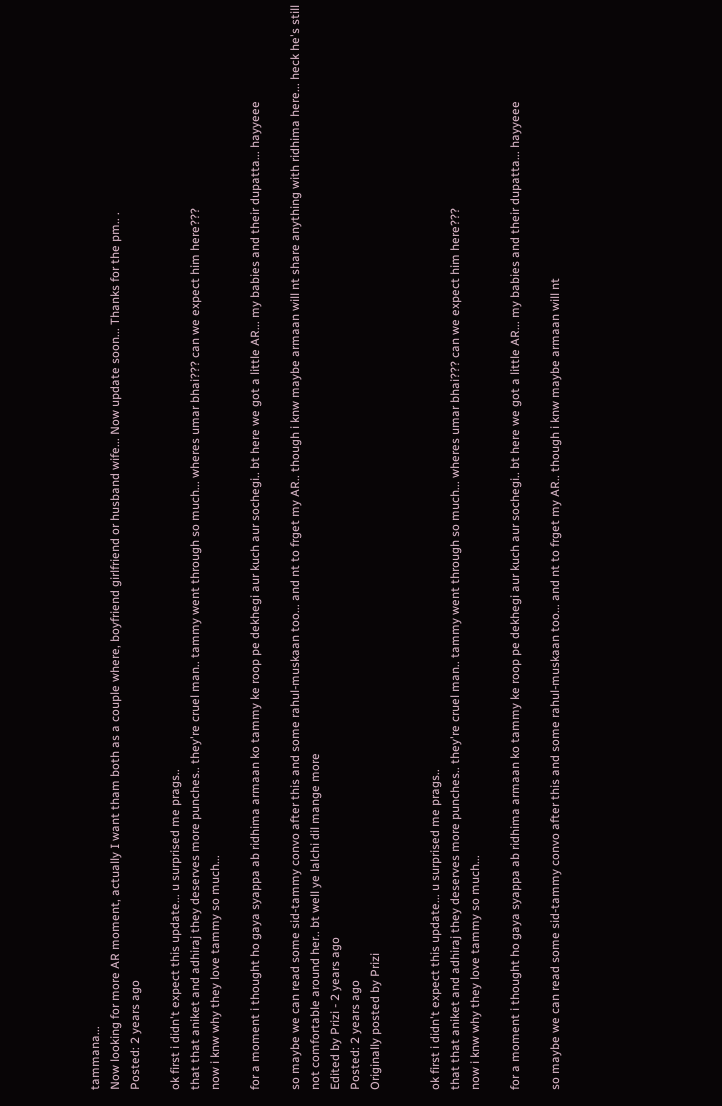tammana...
Now looking for more AR moment, actually I want tham both as a couple where, boyfriend girlfriend or husband wife... Now update soon... Thanks for the pm.. .
Posted: 2 years ago

ok first i didn't expect this update... u surprised me prags..
that that aniket and adhiraj they deserves more punches.. they're cruel man.. tammy went through so much... wheres umar bhai??? can we expect him here???
now i knw why they love tammy so much...

for a moment i thought ho gaya syappa ab ridhima armaan ko tammy ke roop pe dekhegi aur kuch aur sochegi.. bt here we got a little AR... my babies and their dupatta... hayyeee

so maybe we can read some sid-tammy convo after this and some rahul-muskaan too... and nt to frget my AR.. though i knw maybe armaan will nt share anything with ridhima here... heck he's still not comfortable around her.. bt well ye lalchi dil mange more
Edited by Prizi - 2 years ago
Posted: 2 years ago
Originally posted by Prizi


ok first i didn't expect this update... u surprised me prags..
that that aniket and adhiraj they deserves more punches.. they're cruel man.. tammy went through so much... wheres umar bhai??? can we expect him here???
now i knw why they love tammy so much...

for a moment i thought ho gaya syappa ab ridhima armaan ko tammy ke roop pe dekhegi aur kuch aur sochegi.. bt here we got a little AR... my babies and their dupatta... hayyeee

so maybe we can read some sid-tammy convo after this and some rahul-muskaan too... and nt to frget my AR.. though i knw maybe armaan will nt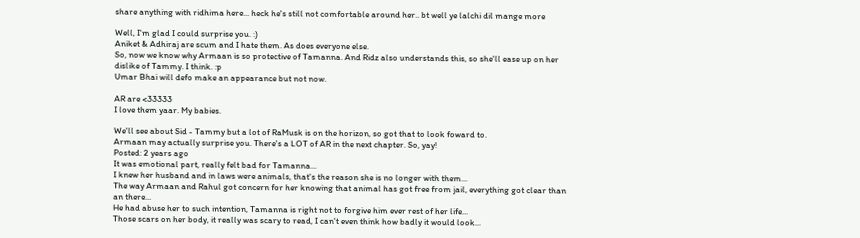share anything with ridhima here... heck he's still not comfortable around her.. bt well ye lalchi dil mange more

Well, I'm glad I could surprise you. :)
Aniket & Adhiraj are scum and I hate them. As does everyone else.
So, now we know why Armaan is so protective of Tamanna. And Ridz also understands this, so she'll ease up on her dislike of Tammy. I think. :p
Umar Bhai will defo make an appearance but not now.

AR are <33333
I love them yaar. My babies.

We'll see about Sid - Tammy but a lot of RaMusk is on the horizon, so got that to look foward to.
Armaan may actually surprise you. There's a LOT of AR in the next chapter. So, yay!
Posted: 2 years ago
It was emotional part, really felt bad for Tamanna...
I knew her husband and in laws were animals, that's the reason she is no longer with them...
The way Armaan and Rahul got concern for her knowing that animal has got free from jail, everything got clear than an there...
He had abuse her to such intention, Tamanna is right not to forgive him ever rest of her life...
Those scars on her body, it really was scary to read, I can't even think how badly it would look...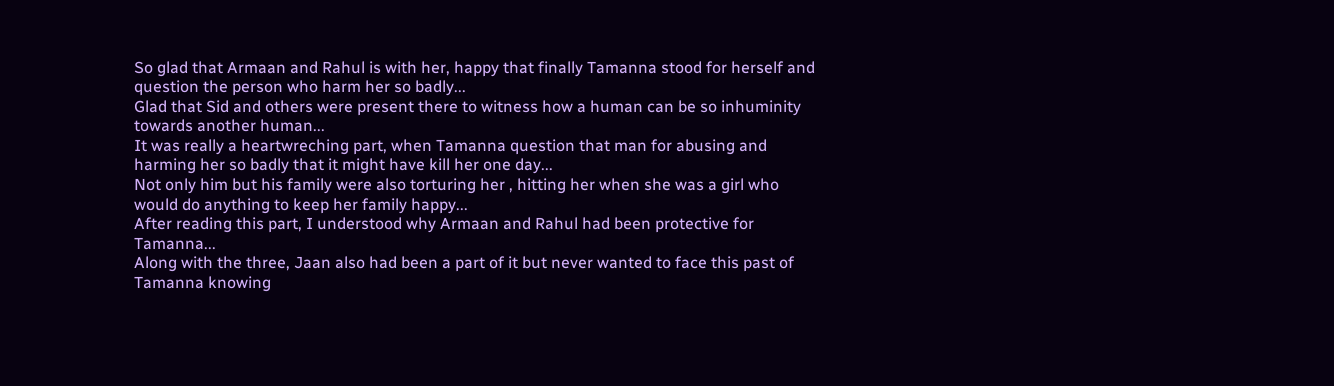So glad that Armaan and Rahul is with her, happy that finally Tamanna stood for herself and question the person who harm her so badly...
Glad that Sid and others were present there to witness how a human can be so inhuminity towards another human...
It was really a heartwreching part, when Tamanna question that man for abusing and harming her so badly that it might have kill her one day...
Not only him but his family were also torturing her , hitting her when she was a girl who would do anything to keep her family happy...
After reading this part, I understood why Armaan and Rahul had been protective for Tamanna...
Along with the three, Jaan also had been a part of it but never wanted to face this past of Tamanna knowing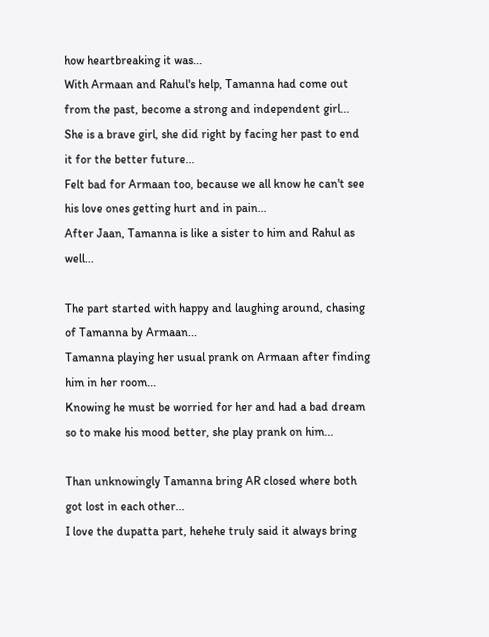how heartbreaking it was...
With Armaan and Rahul's help, Tamanna had come out from the past, become a strong and independent girl...
She is a brave girl, she did right by facing her past to end it for the better future...
Felt bad for Armaan too, because we all know he can't see his love ones getting hurt and in pain...
After Jaan, Tamanna is like a sister to him and Rahul as well...

The part started with happy and laughing around, chasing of Tamanna by Armaan...
Tamanna playing her usual prank on Armaan after finding him in her room...
Knowing he must be worried for her and had a bad dream so to make his mood better, she play prank on him...

Than unknowingly Tamanna bring AR closed where both got lost in each other...
I love the dupatta part, hehehe truly said it always bring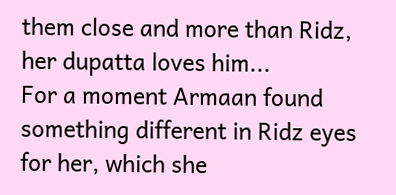them close and more than Ridz, her dupatta loves him...
For a moment Armaan found something different in Ridz eyes for her, which she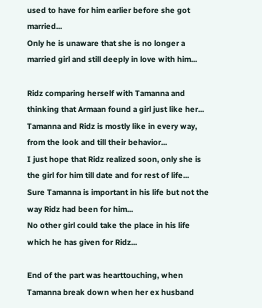used to have for him earlier before she got married...
Only he is unaware that she is no longer a married girl and still deeply in love with him...

Ridz comparing herself with Tamanna and thinking that Armaan found a girl just like her...
Tamanna and Ridz is mostly like in every way, from the look and till their behavior...
I just hope that Ridz realized soon, only she is the girl for him till date and for rest of life...
Sure Tamanna is important in his life but not the way Ridz had been for him...
No other girl could take the place in his life which he has given for Ridz...

End of the part was hearttouching, when Tamanna break down when her ex husband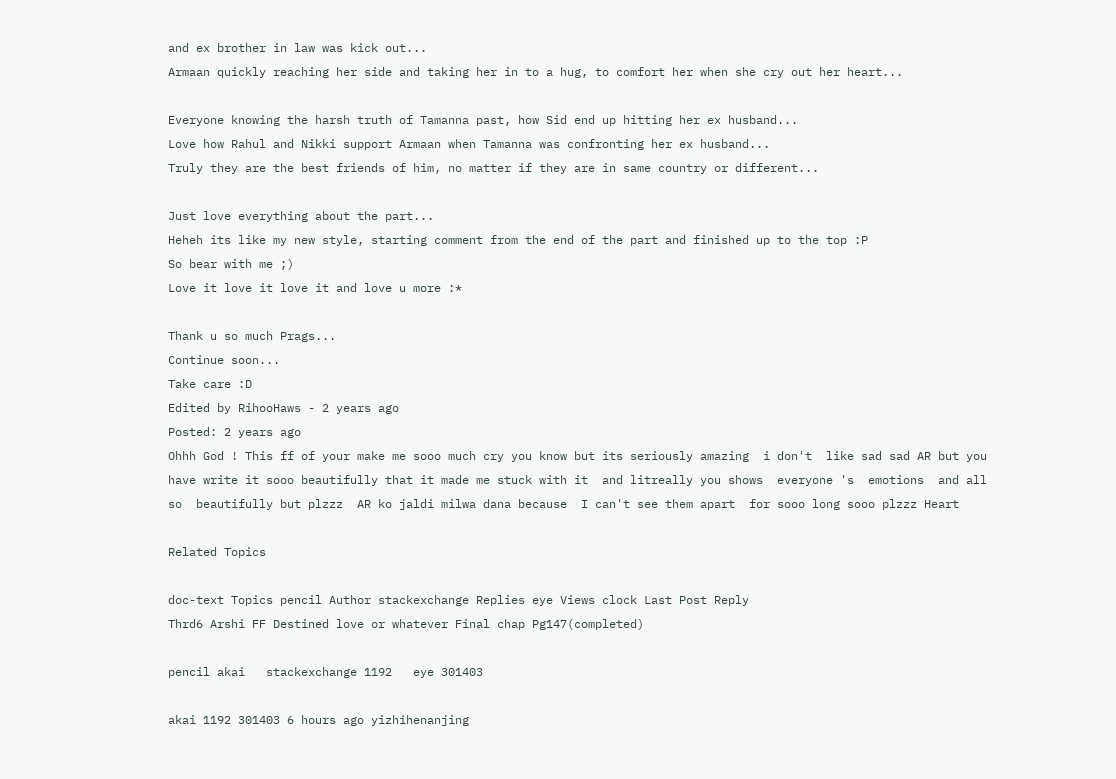and ex brother in law was kick out...
Armaan quickly reaching her side and taking her in to a hug, to comfort her when she cry out her heart...

Everyone knowing the harsh truth of Tamanna past, how Sid end up hitting her ex husband...
Love how Rahul and Nikki support Armaan when Tamanna was confronting her ex husband...
Truly they are the best friends of him, no matter if they are in same country or different...

Just love everything about the part...
Heheh its like my new style, starting comment from the end of the part and finished up to the top :P
So bear with me ;)
Love it love it love it and love u more :*

Thank u so much Prags...
Continue soon...
Take care :D
Edited by RihooHaws - 2 years ago
Posted: 2 years ago
Ohhh God ! This ff of your make me sooo much cry you know but its seriously amazing  i don't  like sad sad AR but you have write it sooo beautifully that it made me stuck with it  and litreally you shows  everyone 's  emotions  and all  so  beautifully but plzzz  AR ko jaldi milwa dana because  I can't see them apart  for sooo long sooo plzzz Heart

Related Topics

doc-text Topics pencil Author stackexchange Replies eye Views clock Last Post Reply
Thrd6 Arshi FF Destined love or whatever Final chap Pg147(completed)

pencil akai   stackexchange 1192   eye 301403

akai 1192 301403 6 hours ago yizhihenanjing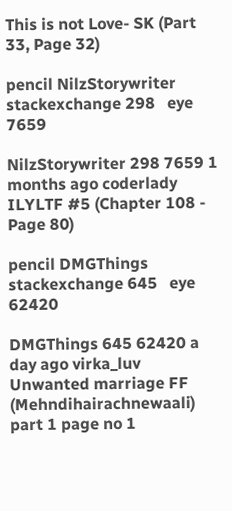This is not Love- SK (Part 33, Page 32)

pencil NilzStorywriter   stackexchange 298   eye 7659

NilzStorywriter 298 7659 1 months ago coderlady
ILYLTF #5 (Chapter 108 - Page 80)

pencil DMGThings   stackexchange 645   eye 62420

DMGThings 645 62420 a day ago virka_luv
Unwanted marriage FF (Mehndihairachnewaali) part 1 page no 1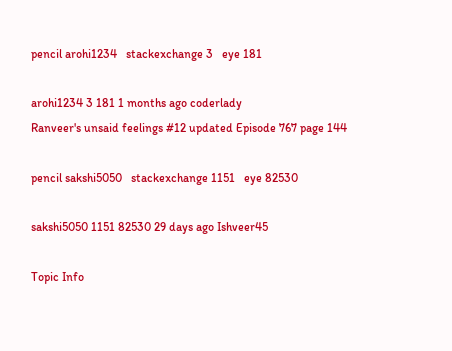pencil arohi1234   stackexchange 3   eye 181

arohi1234 3 181 1 months ago coderlady
Ranveer's unsaid feelings #12 updated Episode 767 page 144

pencil sakshi5050   stackexchange 1151   eye 82530

sakshi5050 1151 82530 29 days ago Ishveer45

Topic Info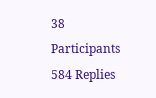38 Participants 584 Replies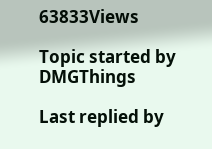63833Views

Topic started by DMGThings

Last replied by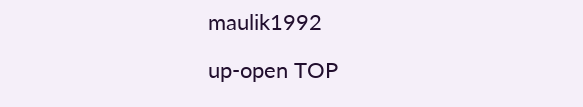maulik1992

up-open TOP